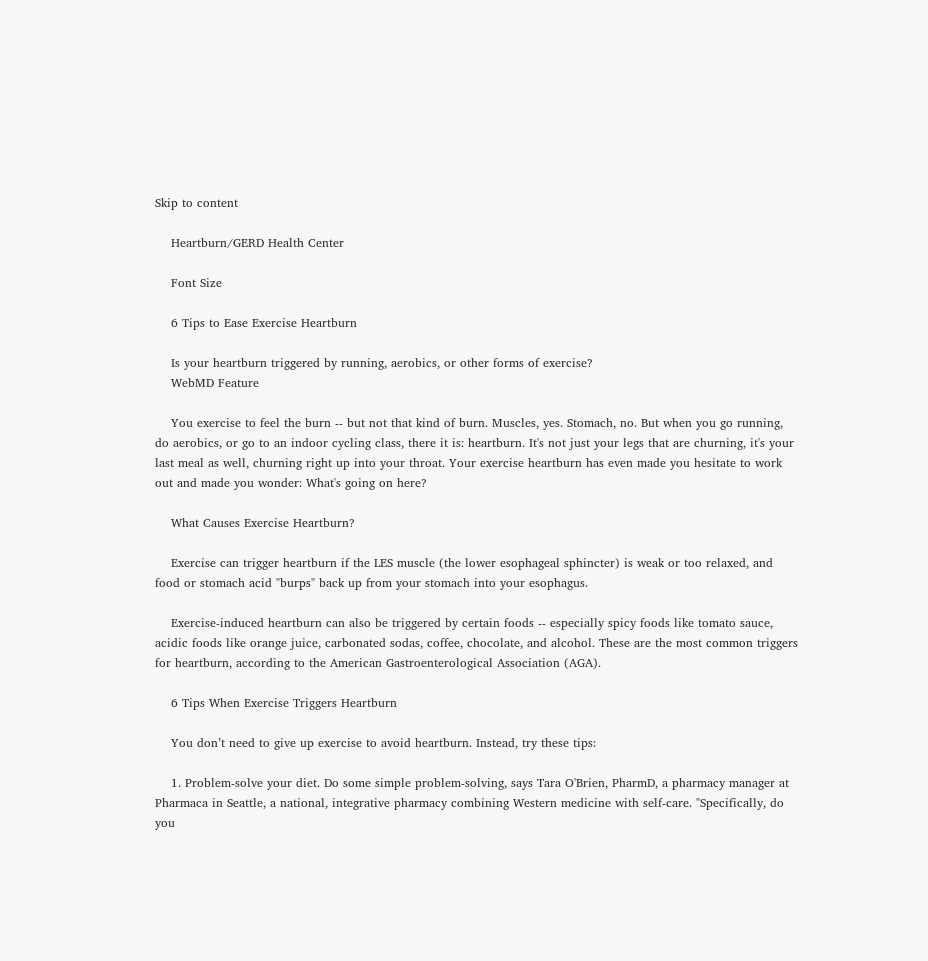Skip to content

    Heartburn/GERD Health Center

    Font Size

    6 Tips to Ease Exercise Heartburn

    Is your heartburn triggered by running, aerobics, or other forms of exercise?
    WebMD Feature

    You exercise to feel the burn -- but not that kind of burn. Muscles, yes. Stomach, no. But when you go running, do aerobics, or go to an indoor cycling class, there it is: heartburn. It's not just your legs that are churning, it's your last meal as well, churning right up into your throat. Your exercise heartburn has even made you hesitate to work out and made you wonder: What's going on here?

    What Causes Exercise Heartburn?

    Exercise can trigger heartburn if the LES muscle (the lower esophageal sphincter) is weak or too relaxed, and food or stomach acid "burps" back up from your stomach into your esophagus.

    Exercise-induced heartburn can also be triggered by certain foods -- especially spicy foods like tomato sauce, acidic foods like orange juice, carbonated sodas, coffee, chocolate, and alcohol. These are the most common triggers for heartburn, according to the American Gastroenterological Association (AGA).

    6 Tips When Exercise Triggers Heartburn

    You don’t need to give up exercise to avoid heartburn. Instead, try these tips:

    1. Problem-solve your diet. Do some simple problem-solving, says Tara O'Brien, PharmD, a pharmacy manager at Pharmaca in Seattle, a national, integrative pharmacy combining Western medicine with self-care. "Specifically, do you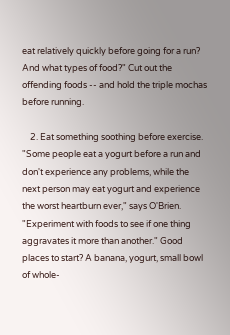eat relatively quickly before going for a run? And what types of food?" Cut out the offending foods -- and hold the triple mochas before running.

    2. Eat something soothing before exercise. "Some people eat a yogurt before a run and don't experience any problems, while the next person may eat yogurt and experience the worst heartburn ever," says O'Brien. "Experiment with foods to see if one thing aggravates it more than another." Good places to start? A banana, yogurt, small bowl of whole-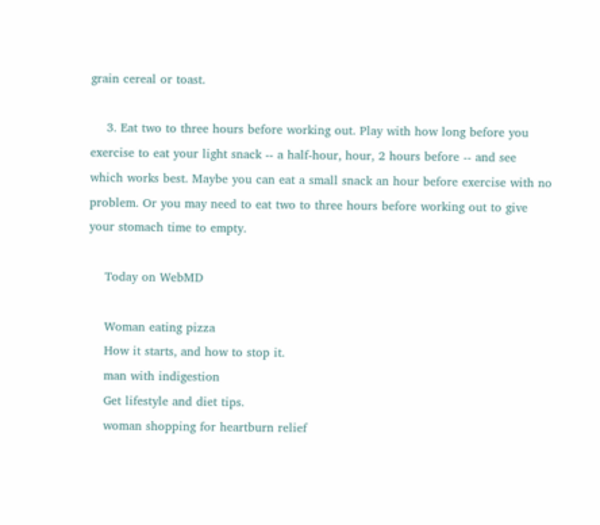grain cereal or toast.

    3. Eat two to three hours before working out. Play with how long before you exercise to eat your light snack -- a half-hour, hour, 2 hours before -- and see which works best. Maybe you can eat a small snack an hour before exercise with no problem. Or you may need to eat two to three hours before working out to give your stomach time to empty.

    Today on WebMD

    Woman eating pizza
    How it starts, and how to stop it.
    man with indigestion
    Get lifestyle and diet tips.
    woman shopping for heartburn relief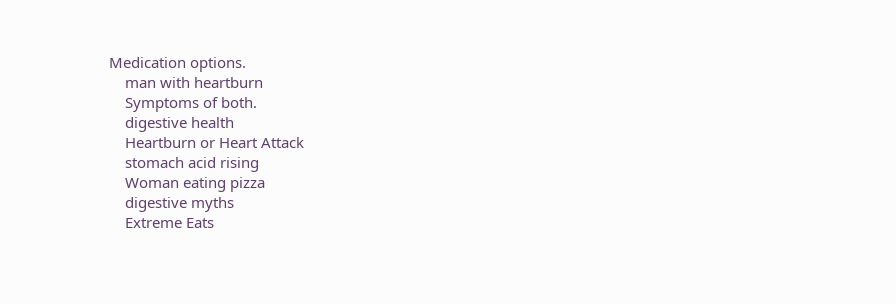Medication options.
    man with heartburn
    Symptoms of both.
    digestive health
    Heartburn or Heart Attack
    stomach acid rising
    Woman eating pizza
    digestive myths
    Extreme Eats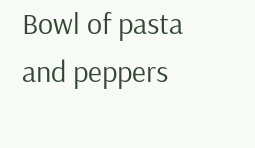Bowl of pasta and peppers